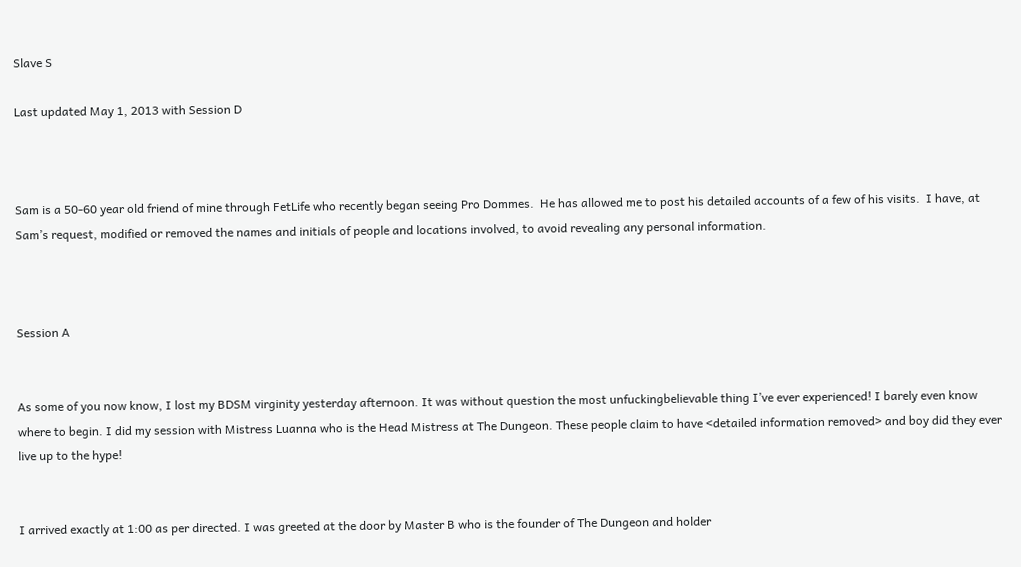Slave S

Last updated May 1, 2013 with Session D



Sam is a 50-60 year old friend of mine through FetLife who recently began seeing Pro Dommes.  He has allowed me to post his detailed accounts of a few of his visits.  I have, at Sam’s request, modified or removed the names and initials of people and locations involved, to avoid revealing any personal information.



Session A


As some of you now know, I lost my BDSM virginity yesterday afternoon. It was without question the most unfuckingbelievable thing I’ve ever experienced! I barely even know where to begin. I did my session with Mistress Luanna who is the Head Mistress at The Dungeon. These people claim to have <detailed information removed> and boy did they ever live up to the hype!


I arrived exactly at 1:00 as per directed. I was greeted at the door by Master B who is the founder of The Dungeon and holder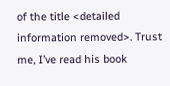of the title <detailed information removed>. Trust me, I’ve read his book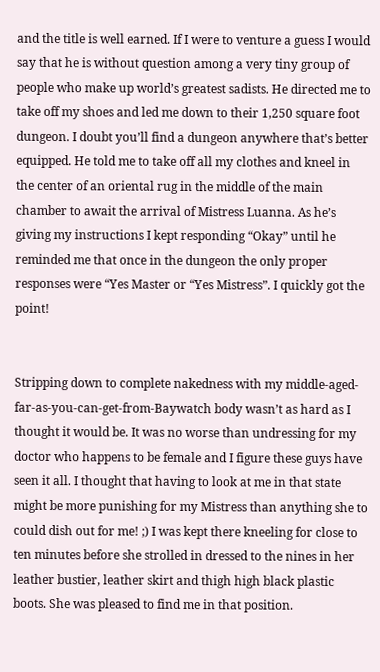and the title is well earned. If I were to venture a guess I would say that he is without question among a very tiny group of people who make up world’s greatest sadists. He directed me to take off my shoes and led me down to their 1,250 square foot dungeon. I doubt you’ll find a dungeon anywhere that’s better equipped. He told me to take off all my clothes and kneel in the center of an oriental rug in the middle of the main chamber to await the arrival of Mistress Luanna. As he’s giving my instructions I kept responding “Okay” until he reminded me that once in the dungeon the only proper responses were “Yes Master or “Yes Mistress”. I quickly got the point!


Stripping down to complete nakedness with my middle-aged-far-as-you-can-get-from-Baywatch body wasn’t as hard as I thought it would be. It was no worse than undressing for my doctor who happens to be female and I figure these guys have seen it all. I thought that having to look at me in that state might be more punishing for my Mistress than anything she to could dish out for me! ;) I was kept there kneeling for close to ten minutes before she strolled in dressed to the nines in her leather bustier, leather skirt and thigh high black plastic boots. She was pleased to find me in that position.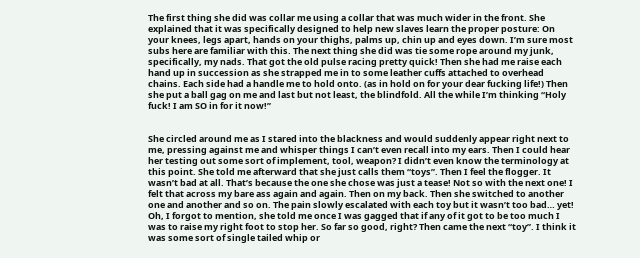The first thing she did was collar me using a collar that was much wider in the front. She explained that it was specifically designed to help new slaves learn the proper posture: On your knees, legs apart, hands on your thighs, palms up, chin up and eyes down. I’m sure most subs here are familiar with this. The next thing she did was tie some rope around my junk, specifically, my nads. That got the old pulse racing pretty quick! Then she had me raise each hand up in succession as she strapped me in to some leather cuffs attached to overhead chains. Each side had a handle me to hold onto. (as in hold on for your dear fucking life!) Then she put a ball gag on me and last but not least, the blindfold. All the while I’m thinking “Holy fuck! I am SO in for it now!”


She circled around me as I stared into the blackness and would suddenly appear right next to me, pressing against me and whisper things I can’t even recall into my ears. Then I could hear her testing out some sort of implement, tool, weapon? I didn’t even know the terminology at this point. She told me afterward that she just calls them “toys”. Then I feel the flogger. It wasn’t bad at all. That’s because the one she chose was just a tease! Not so with the next one! I felt that across my bare ass again and again. Then on my back. Then she switched to another one and another and so on. The pain slowly escalated with each toy but it wasn’t too bad… yet! Oh, I forgot to mention, she told me once I was gagged that if any of it got to be too much I was to raise my right foot to stop her. So far so good, right? Then came the next “toy”. I think it was some sort of single tailed whip or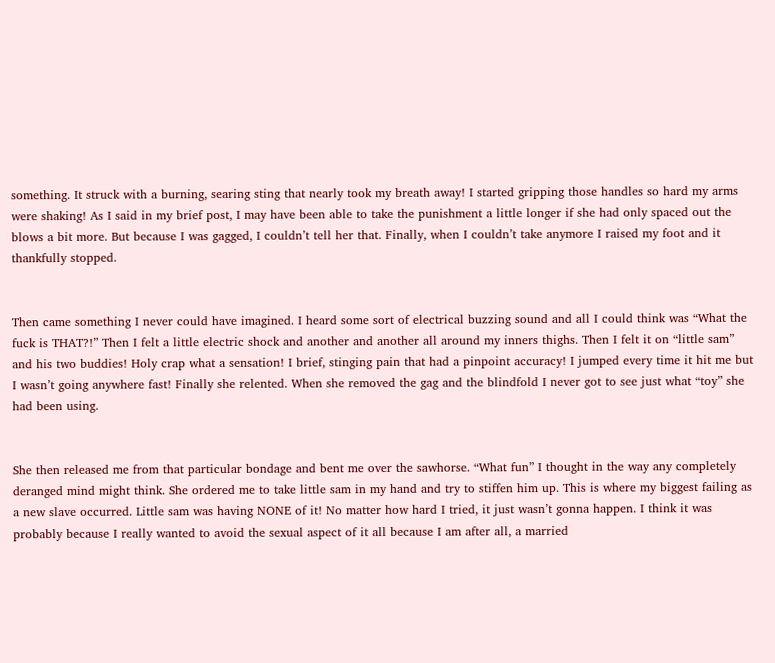something. It struck with a burning, searing sting that nearly took my breath away! I started gripping those handles so hard my arms were shaking! As I said in my brief post, I may have been able to take the punishment a little longer if she had only spaced out the blows a bit more. But because I was gagged, I couldn’t tell her that. Finally, when I couldn’t take anymore I raised my foot and it thankfully stopped.


Then came something I never could have imagined. I heard some sort of electrical buzzing sound and all I could think was “What the fuck is THAT?!” Then I felt a little electric shock and another and another all around my inners thighs. Then I felt it on “little sam” and his two buddies! Holy crap what a sensation! I brief, stinging pain that had a pinpoint accuracy! I jumped every time it hit me but I wasn’t going anywhere fast! Finally she relented. When she removed the gag and the blindfold I never got to see just what “toy” she had been using.


She then released me from that particular bondage and bent me over the sawhorse. “What fun” I thought in the way any completely deranged mind might think. She ordered me to take little sam in my hand and try to stiffen him up. This is where my biggest failing as a new slave occurred. Little sam was having NONE of it! No matter how hard I tried, it just wasn’t gonna happen. I think it was probably because I really wanted to avoid the sexual aspect of it all because I am after all, a married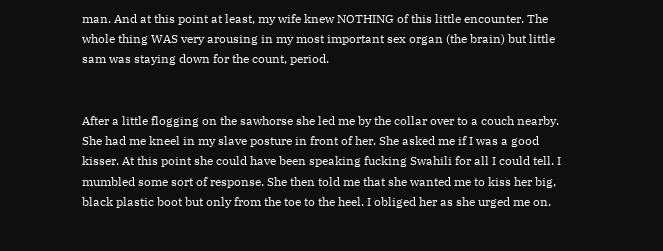man. And at this point at least, my wife knew NOTHING of this little encounter. The whole thing WAS very arousing in my most important sex organ (the brain) but little sam was staying down for the count, period.


After a little flogging on the sawhorse she led me by the collar over to a couch nearby. She had me kneel in my slave posture in front of her. She asked me if I was a good kisser. At this point she could have been speaking fucking Swahili for all I could tell. I mumbled some sort of response. She then told me that she wanted me to kiss her big, black plastic boot but only from the toe to the heel. I obliged her as she urged me on.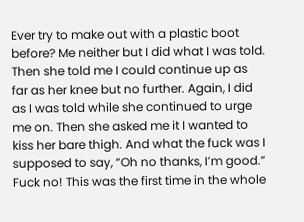Ever try to make out with a plastic boot before? Me neither but I did what I was told. Then she told me I could continue up as far as her knee but no further. Again, I did as I was told while she continued to urge me on. Then she asked me it I wanted to kiss her bare thigh. And what the fuck was I supposed to say, “Oh no thanks, I’m good.” Fuck no! This was the first time in the whole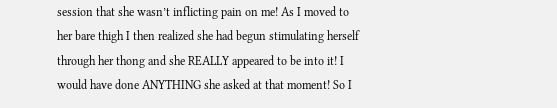session that she wasn’t inflicting pain on me! As I moved to her bare thigh I then realized she had begun stimulating herself through her thong and she REALLY appeared to be into it! I would have done ANYTHING she asked at that moment! So I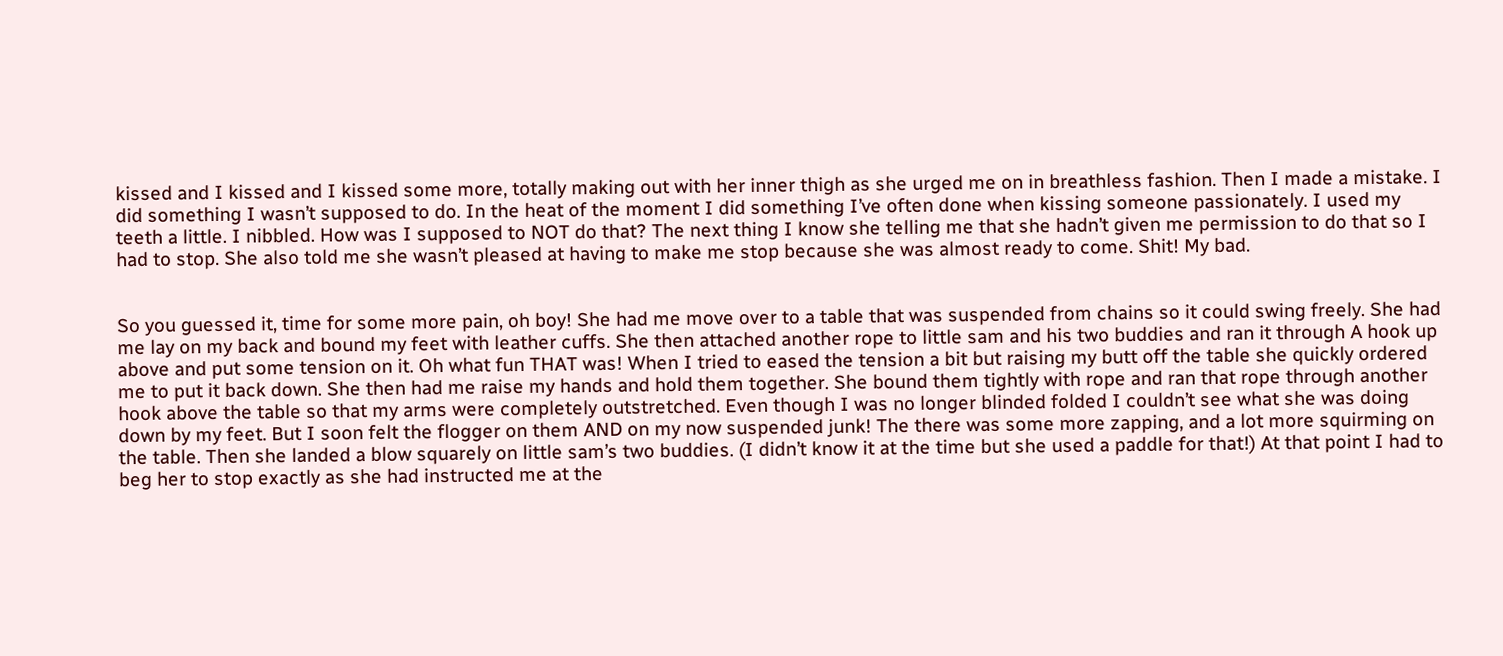kissed and I kissed and I kissed some more, totally making out with her inner thigh as she urged me on in breathless fashion. Then I made a mistake. I did something I wasn’t supposed to do. In the heat of the moment I did something I’ve often done when kissing someone passionately. I used my teeth a little. I nibbled. How was I supposed to NOT do that? The next thing I know she telling me that she hadn’t given me permission to do that so I had to stop. She also told me she wasn’t pleased at having to make me stop because she was almost ready to come. Shit! My bad.


So you guessed it, time for some more pain, oh boy! She had me move over to a table that was suspended from chains so it could swing freely. She had me lay on my back and bound my feet with leather cuffs. She then attached another rope to little sam and his two buddies and ran it through A hook up above and put some tension on it. Oh what fun THAT was! When I tried to eased the tension a bit but raising my butt off the table she quickly ordered me to put it back down. She then had me raise my hands and hold them together. She bound them tightly with rope and ran that rope through another hook above the table so that my arms were completely outstretched. Even though I was no longer blinded folded I couldn’t see what she was doing down by my feet. But I soon felt the flogger on them AND on my now suspended junk! The there was some more zapping, and a lot more squirming on the table. Then she landed a blow squarely on little sam’s two buddies. (I didn’t know it at the time but she used a paddle for that!) At that point I had to beg her to stop exactly as she had instructed me at the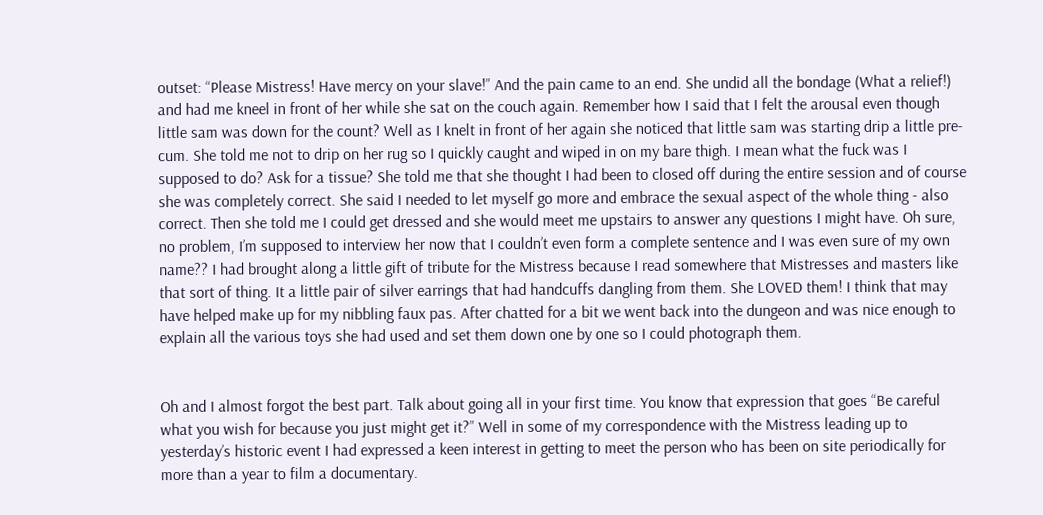outset: “Please Mistress! Have mercy on your slave!” And the pain came to an end. She undid all the bondage (What a relief!) and had me kneel in front of her while she sat on the couch again. Remember how I said that I felt the arousal even though little sam was down for the count? Well as I knelt in front of her again she noticed that little sam was starting drip a little pre-cum. She told me not to drip on her rug so I quickly caught and wiped in on my bare thigh. I mean what the fuck was I supposed to do? Ask for a tissue? She told me that she thought I had been to closed off during the entire session and of course she was completely correct. She said I needed to let myself go more and embrace the sexual aspect of the whole thing - also correct. Then she told me I could get dressed and she would meet me upstairs to answer any questions I might have. Oh sure, no problem, I’m supposed to interview her now that I couldn’t even form a complete sentence and I was even sure of my own name?? I had brought along a little gift of tribute for the Mistress because I read somewhere that Mistresses and masters like that sort of thing. It a little pair of silver earrings that had handcuffs dangling from them. She LOVED them! I think that may have helped make up for my nibbling faux pas. After chatted for a bit we went back into the dungeon and was nice enough to explain all the various toys she had used and set them down one by one so I could photograph them.


Oh and I almost forgot the best part. Talk about going all in your first time. You know that expression that goes “Be careful what you wish for because you just might get it?” Well in some of my correspondence with the Mistress leading up to yesterday’s historic event I had expressed a keen interest in getting to meet the person who has been on site periodically for more than a year to film a documentary.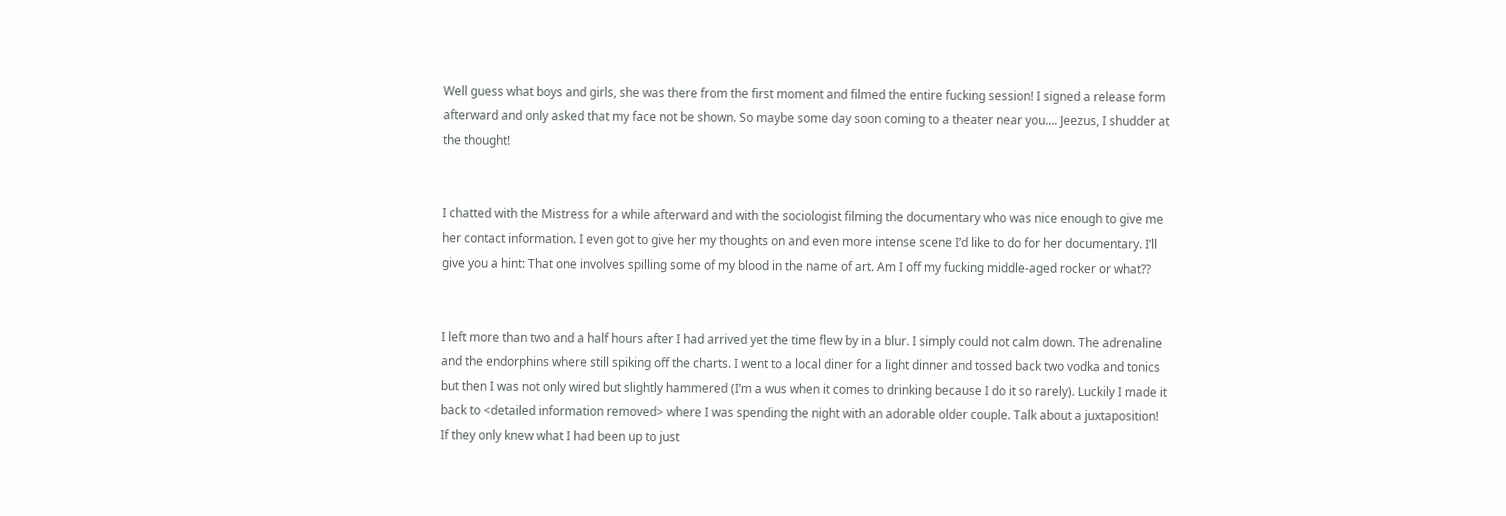Well guess what boys and girls, she was there from the first moment and filmed the entire fucking session! I signed a release form afterward and only asked that my face not be shown. So maybe some day soon coming to a theater near you…. Jeezus, I shudder at the thought!


I chatted with the Mistress for a while afterward and with the sociologist filming the documentary who was nice enough to give me her contact information. I even got to give her my thoughts on and even more intense scene I’d like to do for her documentary. I’ll give you a hint: That one involves spilling some of my blood in the name of art. Am I off my fucking middle-aged rocker or what??


I left more than two and a half hours after I had arrived yet the time flew by in a blur. I simply could not calm down. The adrenaline and the endorphins where still spiking off the charts. I went to a local diner for a light dinner and tossed back two vodka and tonics but then I was not only wired but slightly hammered (I’m a wus when it comes to drinking because I do it so rarely). Luckily I made it back to <detailed information removed> where I was spending the night with an adorable older couple. Talk about a juxtaposition! If they only knew what I had been up to just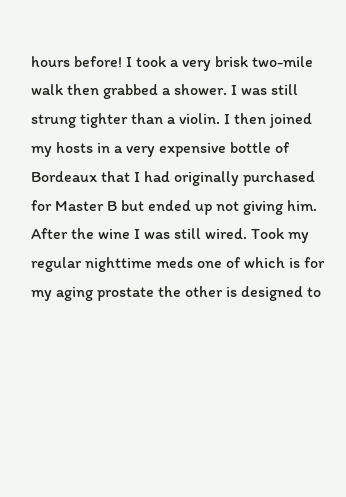hours before! I took a very brisk two-mile walk then grabbed a shower. I was still strung tighter than a violin. I then joined my hosts in a very expensive bottle of Bordeaux that I had originally purchased for Master B but ended up not giving him. After the wine I was still wired. Took my regular nighttime meds one of which is for my aging prostate the other is designed to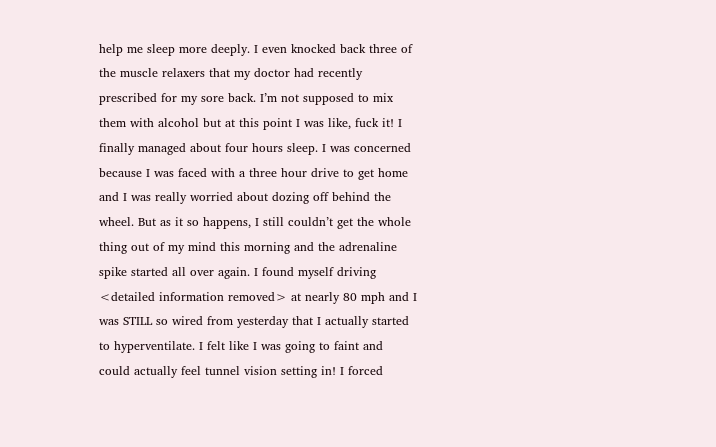help me sleep more deeply. I even knocked back three of the muscle relaxers that my doctor had recently prescribed for my sore back. I’m not supposed to mix them with alcohol but at this point I was like, fuck it! I finally managed about four hours sleep. I was concerned because I was faced with a three hour drive to get home and I was really worried about dozing off behind the wheel. But as it so happens, I still couldn’t get the whole thing out of my mind this morning and the adrenaline spike started all over again. I found myself driving <detailed information removed> at nearly 80 mph and I was STILL so wired from yesterday that I actually started to hyperventilate. I felt like I was going to faint and could actually feel tunnel vision setting in! I forced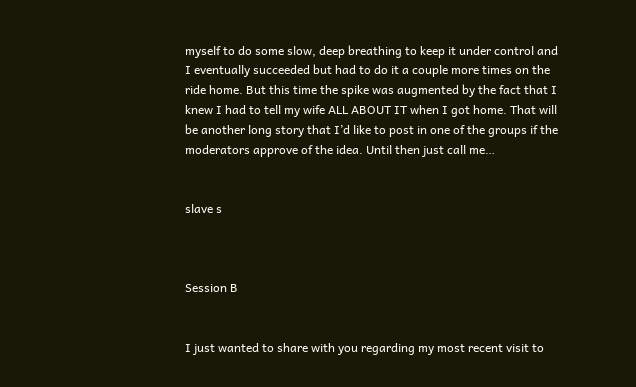myself to do some slow, deep breathing to keep it under control and I eventually succeeded but had to do it a couple more times on the ride home. But this time the spike was augmented by the fact that I knew I had to tell my wife ALL ABOUT IT when I got home. That will be another long story that I’d like to post in one of the groups if the moderators approve of the idea. Until then just call me…


slave s



Session B


I just wanted to share with you regarding my most recent visit to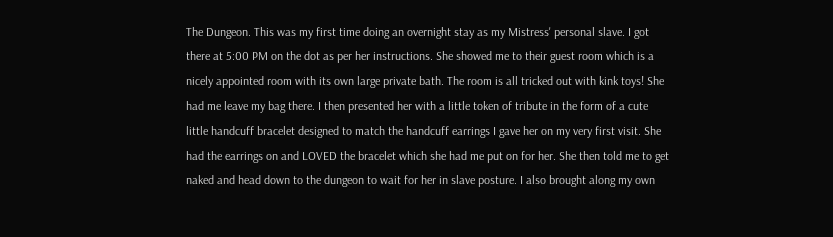The Dungeon. This was my first time doing an overnight stay as my Mistress' personal slave. I got there at 5:00 PM on the dot as per her instructions. She showed me to their guest room which is a nicely appointed room with its own large private bath. The room is all tricked out with kink toys! She had me leave my bag there. I then presented her with a little token of tribute in the form of a cute little handcuff bracelet designed to match the handcuff earrings I gave her on my very first visit. She had the earrings on and LOVED the bracelet which she had me put on for her. She then told me to get naked and head down to the dungeon to wait for her in slave posture. I also brought along my own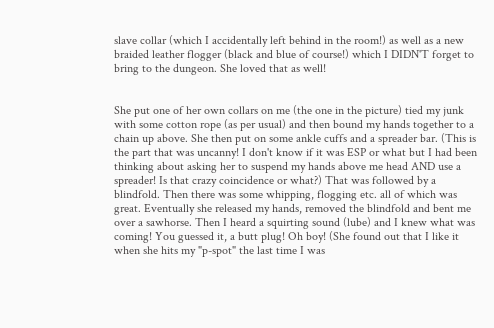slave collar (which I accidentally left behind in the room!) as well as a new braided leather flogger (black and blue of course!) which I DIDN'T forget to bring to the dungeon. She loved that as well!


She put one of her own collars on me (the one in the picture) tied my junk with some cotton rope (as per usual) and then bound my hands together to a chain up above. She then put on some ankle cuffs and a spreader bar. (This is the part that was uncanny! I don't know if it was ESP or what but I had been thinking about asking her to suspend my hands above me head AND use a spreader! Is that crazy coincidence or what?) That was followed by a blindfold. Then there was some whipping, flogging etc. all of which was great. Eventually she released my hands, removed the blindfold and bent me over a sawhorse. Then I heard a squirting sound (lube) and I knew what was coming! You guessed it, a butt plug! Oh boy! (She found out that I like it when she hits my "p-spot" the last time I was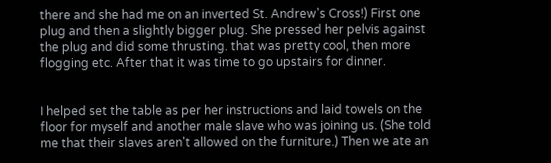there and she had me on an inverted St. Andrew's Cross!) First one plug and then a slightly bigger plug. She pressed her pelvis against the plug and did some thrusting. that was pretty cool, then more flogging etc. After that it was time to go upstairs for dinner.


I helped set the table as per her instructions and laid towels on the floor for myself and another male slave who was joining us. (She told me that their slaves aren't allowed on the furniture.) Then we ate an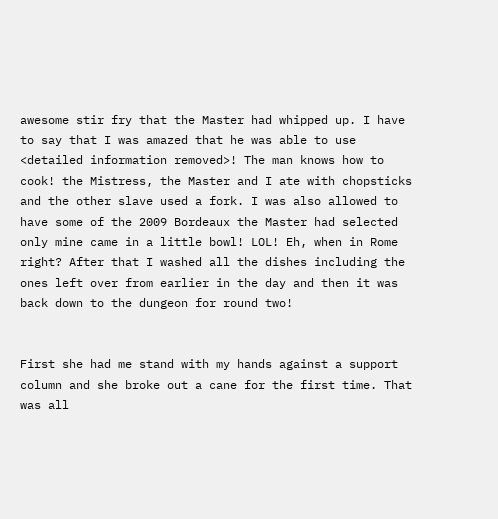awesome stir fry that the Master had whipped up. I have to say that I was amazed that he was able to use <detailed information removed>! The man knows how to cook! the Mistress, the Master and I ate with chopsticks and the other slave used a fork. I was also allowed to have some of the 2009 Bordeaux the Master had selected only mine came in a little bowl! LOL! Eh, when in Rome right? After that I washed all the dishes including the ones left over from earlier in the day and then it was back down to the dungeon for round two!


First she had me stand with my hands against a support column and she broke out a cane for the first time. That was all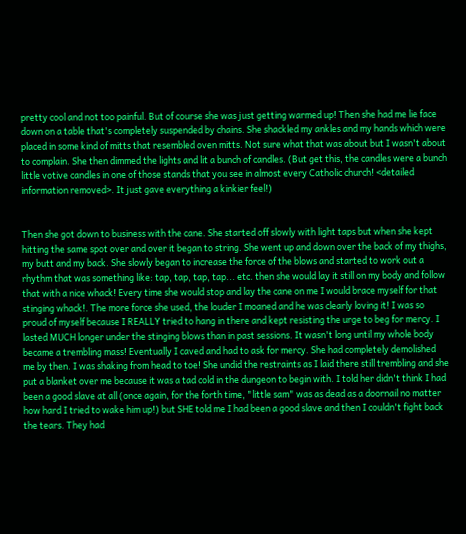pretty cool and not too painful. But of course she was just getting warmed up! Then she had me lie face down on a table that's completely suspended by chains. She shackled my ankles and my hands which were placed in some kind of mitts that resembled oven mitts. Not sure what that was about but I wasn't about to complain. She then dimmed the lights and lit a bunch of candles. (But get this, the candles were a bunch little votive candles in one of those stands that you see in almost every Catholic church! <detailed information removed>. It just gave everything a kinkier feel!)


Then she got down to business with the cane. She started off slowly with light taps but when she kept hitting the same spot over and over it began to string. She went up and down over the back of my thighs, my butt and my back. She slowly began to increase the force of the blows and started to work out a rhythm that was something like: tap, tap, tap, tap... etc. then she would lay it still on my body and follow that with a nice whack! Every time she would stop and lay the cane on me I would brace myself for that stinging whack!. The more force she used, the louder I moaned and he was clearly loving it! I was so proud of myself because I REALLY tried to hang in there and kept resisting the urge to beg for mercy. I lasted MUCH longer under the stinging blows than in past sessions. It wasn't long until my whole body became a trembling mass! Eventually I caved and had to ask for mercy. She had completely demolished me by then. I was shaking from head to toe! She undid the restraints as I laid there still trembling and she put a blanket over me because it was a tad cold in the dungeon to begin with. I told her didn't think I had been a good slave at all (once again, for the forth time, "little sam" was as dead as a doornail no matter how hard I tried to wake him up!) but SHE told me I had been a good slave and then I couldn't fight back the tears. They had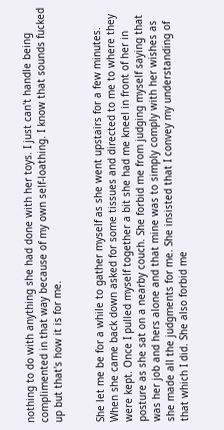nothing to do with anything she had done with her toys. I just can't handle being complimented in that way because of my own self-loathing. I know that sounds fucked up but that's how it is for me.


She let me be for a while to gather myself as she went upstairs for a few minutes. When she came back down asked for some tissues and directed to me to where they were kept. Once I pulled myself together a bit she had me kneel in front of her in posture as she sat on a nearby couch. She forbid me from judging myself saying that was her job and hers alone and that mine was to simply comply with her wishes as she made all the judgments for me. She insisted that I convey my understanding of that which I did. She also forbid me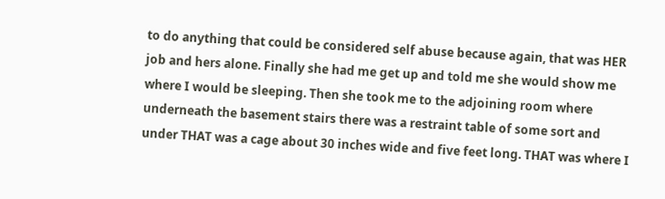to do anything that could be considered self abuse because again, that was HER job and hers alone. Finally she had me get up and told me she would show me where I would be sleeping. Then she took me to the adjoining room where underneath the basement stairs there was a restraint table of some sort and under THAT was a cage about 30 inches wide and five feet long. THAT was where I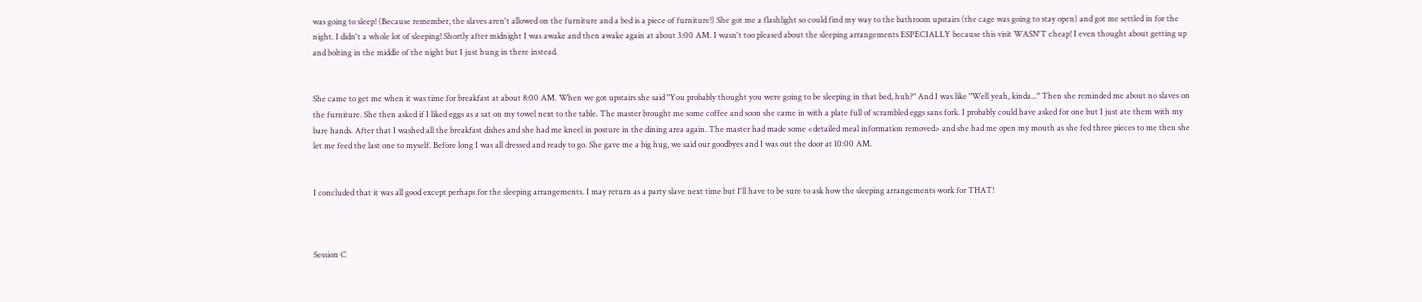was going to sleep! (Because remember, the slaves aren't allowed on the furniture and a bed is a piece of furniture!) She got me a flashlight so could find my way to the bathroom upstairs (the cage was going to stay open) and got me settled in for the night. I didn't a whole lot of sleeping! Shortly after midnight I was awake and then awake again at about 3:00 AM. I wasn't too pleased about the sleeping arrangements ESPECIALLY because this visit WASN'T cheap! I even thought about getting up and bolting in the middle of the night but I just hung in there instead.


She came to get me when it was time for breakfast at about 8:00 AM. When we got upstairs she said "You probably thought you were going to be sleeping in that bed, huh?" And I was like "Well yeah, kinda..." Then she reminded me about no slaves on the furniture. She then asked if I liked eggs as a sat on my towel next to the table. The master brought me some coffee and soon she came in with a plate full of scrambled eggs sans fork. I probably could have asked for one but I just ate them with my bare hands. After that I washed all the breakfast dishes and she had me kneel in posture in the dining area again. The master had made some <detailed meal information removed> and she had me open my mouth as she fed three pieces to me then she let me feed the last one to myself. Before long I was all dressed and ready to go. She gave me a big hug, we said our goodbyes and I was out the door at 10:00 AM.


I concluded that it was all good except perhaps for the sleeping arrangements. I may return as a party slave next time but I'll have to be sure to ask how the sleeping arrangements work for THAT!



Session C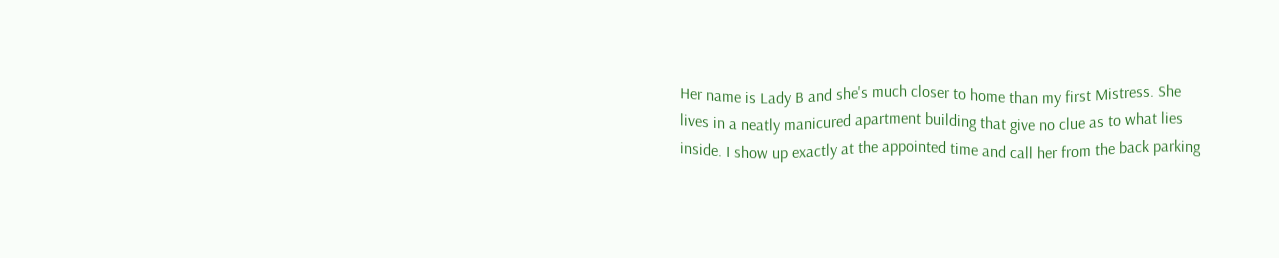Her name is Lady B and she's much closer to home than my first Mistress. She lives in a neatly manicured apartment building that give no clue as to what lies inside. I show up exactly at the appointed time and call her from the back parking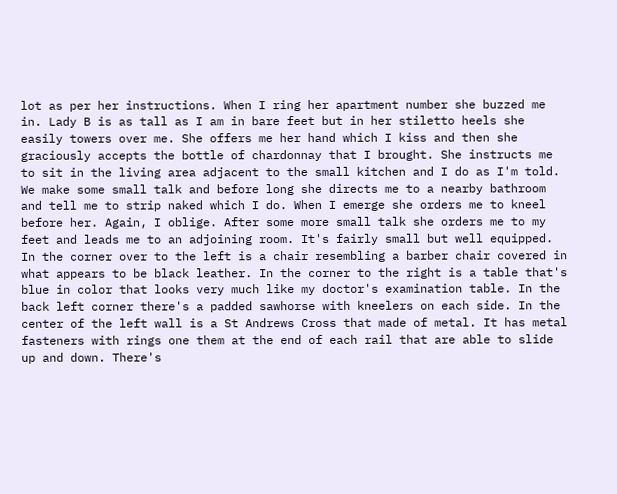lot as per her instructions. When I ring her apartment number she buzzed me in. Lady B is as tall as I am in bare feet but in her stiletto heels she easily towers over me. She offers me her hand which I kiss and then she graciously accepts the bottle of chardonnay that I brought. She instructs me to sit in the living area adjacent to the small kitchen and I do as I'm told. We make some small talk and before long she directs me to a nearby bathroom and tell me to strip naked which I do. When I emerge she orders me to kneel before her. Again, I oblige. After some more small talk she orders me to my feet and leads me to an adjoining room. It's fairly small but well equipped. In the corner over to the left is a chair resembling a barber chair covered in what appears to be black leather. In the corner to the right is a table that's blue in color that looks very much like my doctor's examination table. In the back left corner there's a padded sawhorse with kneelers on each side. In the center of the left wall is a St Andrews Cross that made of metal. It has metal fasteners with rings one them at the end of each rail that are able to slide up and down. There's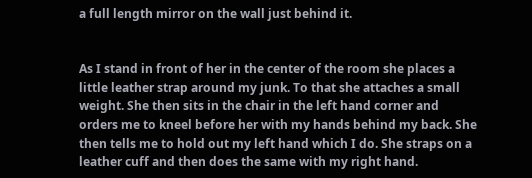a full length mirror on the wall just behind it.


As I stand in front of her in the center of the room she places a little leather strap around my junk. To that she attaches a small weight. She then sits in the chair in the left hand corner and orders me to kneel before her with my hands behind my back. She then tells me to hold out my left hand which I do. She straps on a leather cuff and then does the same with my right hand.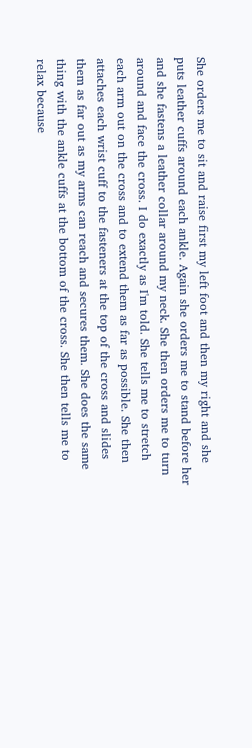She orders me to sit and raise first my left foot and then my right and she puts leather cuffs around each ankle. Again she orders me to stand before her and she fastens a leather collar around my neck. She then orders me to turn around and face the cross. I do exactly as I'm told. She tells me to stretch each arm out on the cross and to extend them as far as possible. She then attaches each wrist cuff to the fasteners at the top of the cross and slides them as far out as my arms can reach and secures them. She does the same thing with the ankle cuffs at the bottom of the cross. She then tells me to relax because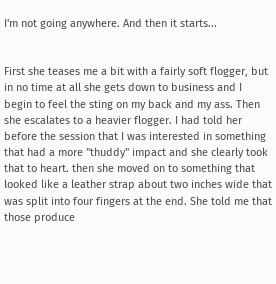I'm not going anywhere. And then it starts...


First she teases me a bit with a fairly soft flogger, but in no time at all she gets down to business and I begin to feel the sting on my back and my ass. Then she escalates to a heavier flogger. I had told her before the session that I was interested in something that had a more "thuddy" impact and she clearly took that to heart. then she moved on to something that looked like a leather strap about two inches wide that was split into four fingers at the end. She told me that those produce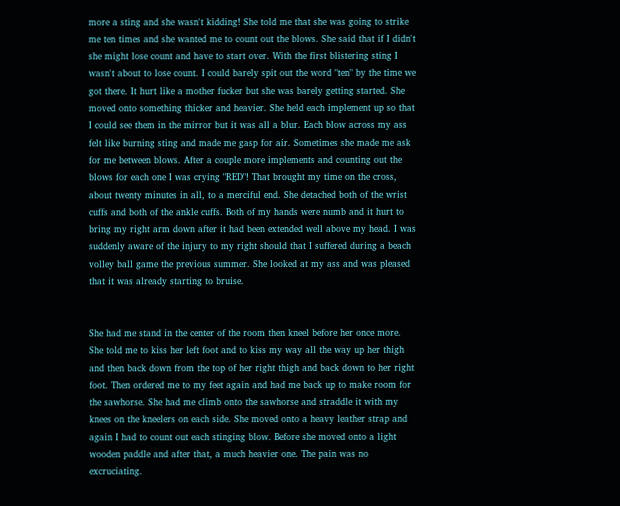more a sting and she wasn't kidding! She told me that she was going to strike me ten times and she wanted me to count out the blows. She said that if I didn't she might lose count and have to start over. With the first blistering sting I wasn't about to lose count. I could barely spit out the word "ten" by the time we got there. It hurt like a mother fucker but she was barely getting started. She moved onto something thicker and heavier. She held each implement up so that I could see them in the mirror but it was all a blur. Each blow across my ass felt like burning sting and made me gasp for air. Sometimes she made me ask for me between blows. After a couple more implements and counting out the blows for each one I was crying "RED"! That brought my time on the cross, about twenty minutes in all, to a merciful end. She detached both of the wrist cuffs and both of the ankle cuffs. Both of my hands were numb and it hurt to bring my right arm down after it had been extended well above my head. I was suddenly aware of the injury to my right should that I suffered during a beach volley ball game the previous summer. She looked at my ass and was pleased that it was already starting to bruise.


She had me stand in the center of the room then kneel before her once more. She told me to kiss her left foot and to kiss my way all the way up her thigh and then back down from the top of her right thigh and back down to her right foot. Then ordered me to my feet again and had me back up to make room for the sawhorse. She had me climb onto the sawhorse and straddle it with my knees on the kneelers on each side. She moved onto a heavy leather strap and again I had to count out each stinging blow. Before she moved onto a light wooden paddle and after that, a much heavier one. The pain was no excruciating.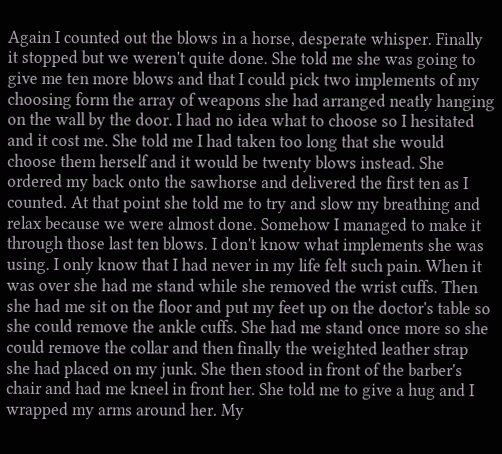Again I counted out the blows in a horse, desperate whisper. Finally it stopped but we weren't quite done. She told me she was going to give me ten more blows and that I could pick two implements of my choosing form the array of weapons she had arranged neatly hanging on the wall by the door. I had no idea what to choose so I hesitated and it cost me. She told me I had taken too long that she would choose them herself and it would be twenty blows instead. She ordered my back onto the sawhorse and delivered the first ten as I counted. At that point she told me to try and slow my breathing and relax because we were almost done. Somehow I managed to make it through those last ten blows. I don't know what implements she was using. I only know that I had never in my life felt such pain. When it was over she had me stand while she removed the wrist cuffs. Then she had me sit on the floor and put my feet up on the doctor's table so she could remove the ankle cuffs. She had me stand once more so she could remove the collar and then finally the weighted leather strap she had placed on my junk. She then stood in front of the barber's chair and had me kneel in front her. She told me to give a hug and I wrapped my arms around her. My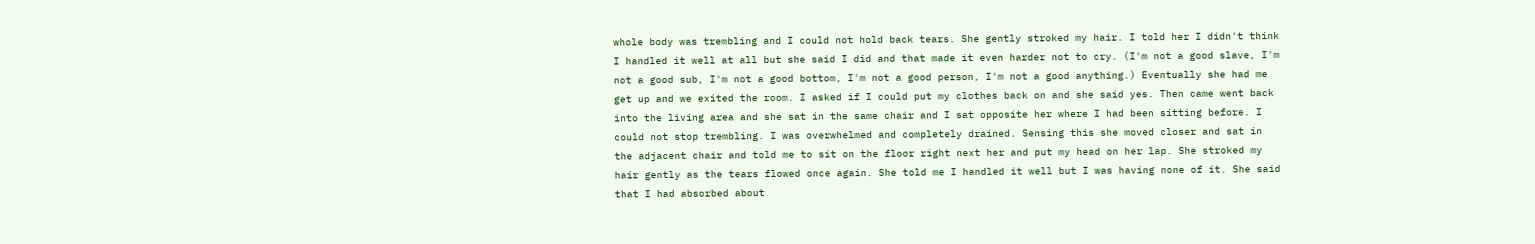whole body was trembling and I could not hold back tears. She gently stroked my hair. I told her I didn't think I handled it well at all but she said I did and that made it even harder not to cry. (I'm not a good slave, I'm not a good sub, I'm not a good bottom, I'm not a good person, I'm not a good anything.) Eventually she had me get up and we exited the room. I asked if I could put my clothes back on and she said yes. Then came went back into the living area and she sat in the same chair and I sat opposite her where I had been sitting before. I could not stop trembling. I was overwhelmed and completely drained. Sensing this she moved closer and sat in the adjacent chair and told me to sit on the floor right next her and put my head on her lap. She stroked my hair gently as the tears flowed once again. She told me I handled it well but I was having none of it. She said that I had absorbed about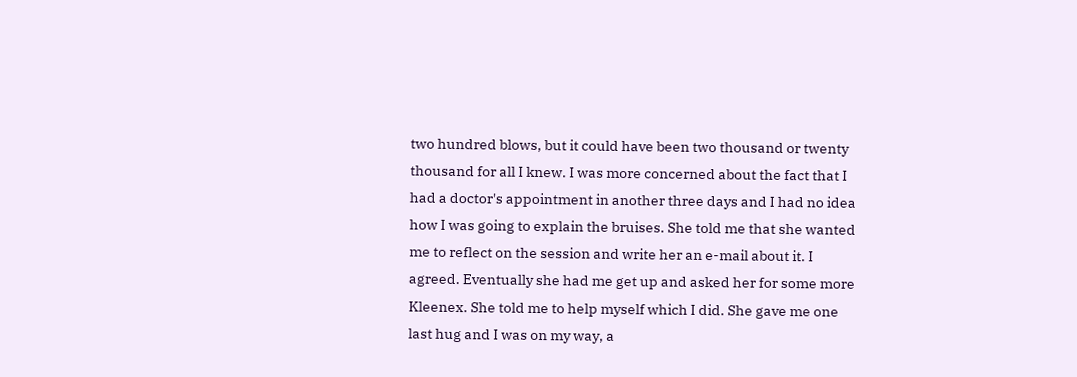two hundred blows, but it could have been two thousand or twenty thousand for all I knew. I was more concerned about the fact that I had a doctor's appointment in another three days and I had no idea how I was going to explain the bruises. She told me that she wanted me to reflect on the session and write her an e-mail about it. I agreed. Eventually she had me get up and asked her for some more Kleenex. She told me to help myself which I did. She gave me one last hug and I was on my way, a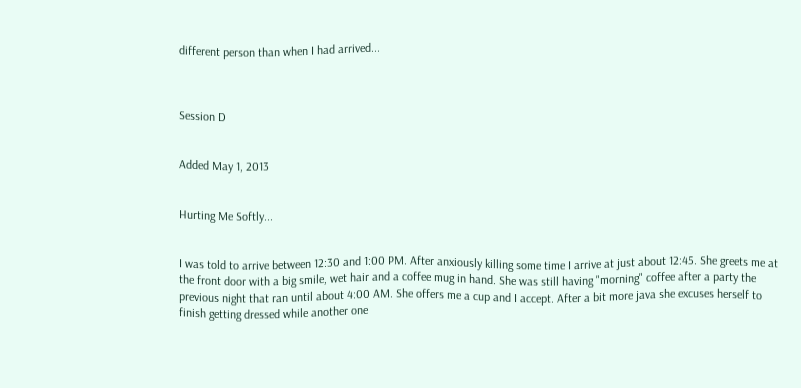different person than when I had arrived...



Session D


Added May 1, 2013


Hurting Me Softly...


I was told to arrive between 12:30 and 1:00 PM. After anxiously killing some time I arrive at just about 12:45. She greets me at the front door with a big smile, wet hair and a coffee mug in hand. She was still having "morning" coffee after a party the previous night that ran until about 4:00 AM. She offers me a cup and I accept. After a bit more java she excuses herself to finish getting dressed while another one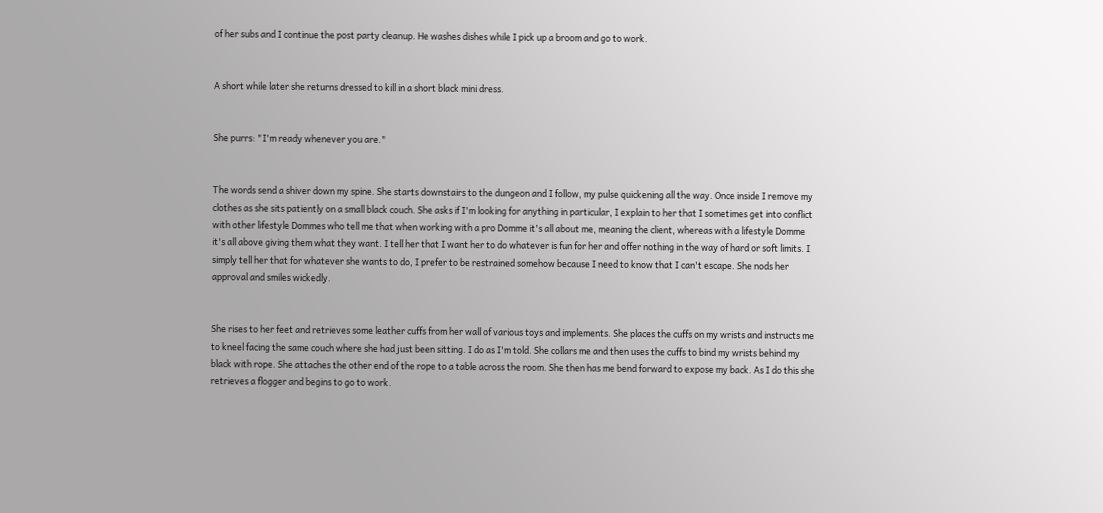of her subs and I continue the post party cleanup. He washes dishes while I pick up a broom and go to work.


A short while later she returns dressed to kill in a short black mini dress.


She purrs: "I'm ready whenever you are."


The words send a shiver down my spine. She starts downstairs to the dungeon and I follow, my pulse quickening all the way. Once inside I remove my clothes as she sits patiently on a small black couch. She asks if I'm looking for anything in particular, I explain to her that I sometimes get into conflict with other lifestyle Dommes who tell me that when working with a pro Domme it's all about me, meaning the client, whereas with a lifestyle Domme it's all above giving them what they want. I tell her that I want her to do whatever is fun for her and offer nothing in the way of hard or soft limits. I simply tell her that for whatever she wants to do, I prefer to be restrained somehow because I need to know that I can't escape. She nods her approval and smiles wickedly.


She rises to her feet and retrieves some leather cuffs from her wall of various toys and implements. She places the cuffs on my wrists and instructs me to kneel facing the same couch where she had just been sitting. I do as I'm told. She collars me and then uses the cuffs to bind my wrists behind my black with rope. She attaches the other end of the rope to a table across the room. She then has me bend forward to expose my back. As I do this she retrieves a flogger and begins to go to work.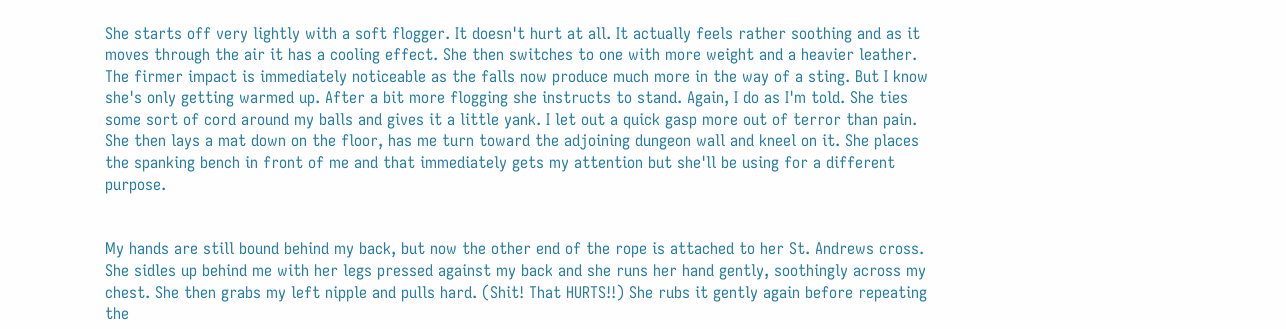She starts off very lightly with a soft flogger. It doesn't hurt at all. It actually feels rather soothing and as it moves through the air it has a cooling effect. She then switches to one with more weight and a heavier leather. The firmer impact is immediately noticeable as the falls now produce much more in the way of a sting. But I know she's only getting warmed up. After a bit more flogging she instructs to stand. Again, I do as I'm told. She ties some sort of cord around my balls and gives it a little yank. I let out a quick gasp more out of terror than pain. She then lays a mat down on the floor, has me turn toward the adjoining dungeon wall and kneel on it. She places the spanking bench in front of me and that immediately gets my attention but she'll be using for a different purpose.


My hands are still bound behind my back, but now the other end of the rope is attached to her St. Andrews cross. She sidles up behind me with her legs pressed against my back and she runs her hand gently, soothingly across my chest. She then grabs my left nipple and pulls hard. (Shit! That HURTS!!) She rubs it gently again before repeating the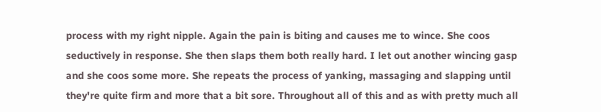process with my right nipple. Again the pain is biting and causes me to wince. She coos seductively in response. She then slaps them both really hard. I let out another wincing gasp and she coos some more. She repeats the process of yanking, massaging and slapping until they're quite firm and more that a bit sore. Throughout all of this and as with pretty much all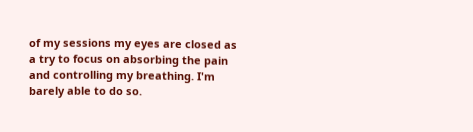of my sessions my eyes are closed as a try to focus on absorbing the pain and controlling my breathing. I'm barely able to do so.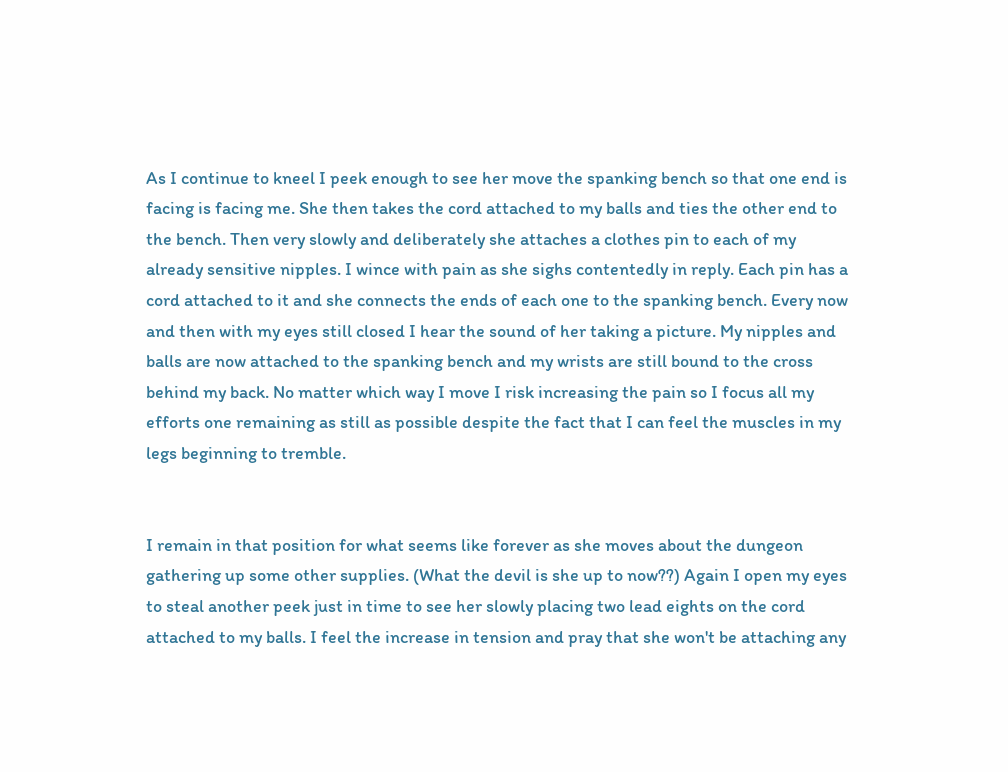As I continue to kneel I peek enough to see her move the spanking bench so that one end is facing is facing me. She then takes the cord attached to my balls and ties the other end to the bench. Then very slowly and deliberately she attaches a clothes pin to each of my already sensitive nipples. I wince with pain as she sighs contentedly in reply. Each pin has a cord attached to it and she connects the ends of each one to the spanking bench. Every now and then with my eyes still closed I hear the sound of her taking a picture. My nipples and balls are now attached to the spanking bench and my wrists are still bound to the cross behind my back. No matter which way I move I risk increasing the pain so I focus all my efforts one remaining as still as possible despite the fact that I can feel the muscles in my legs beginning to tremble.


I remain in that position for what seems like forever as she moves about the dungeon gathering up some other supplies. (What the devil is she up to now??) Again I open my eyes to steal another peek just in time to see her slowly placing two lead eights on the cord attached to my balls. I feel the increase in tension and pray that she won't be attaching any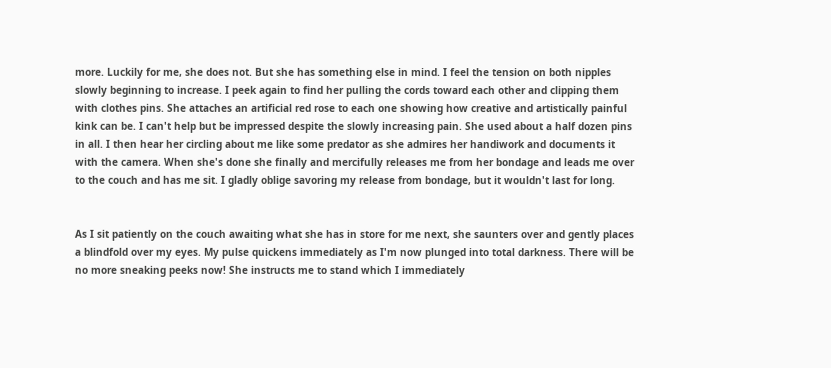more. Luckily for me, she does not. But she has something else in mind. I feel the tension on both nipples slowly beginning to increase. I peek again to find her pulling the cords toward each other and clipping them with clothes pins. She attaches an artificial red rose to each one showing how creative and artistically painful kink can be. I can't help but be impressed despite the slowly increasing pain. She used about a half dozen pins in all. I then hear her circling about me like some predator as she admires her handiwork and documents it with the camera. When she's done she finally and mercifully releases me from her bondage and leads me over to the couch and has me sit. I gladly oblige savoring my release from bondage, but it wouldn't last for long.


As I sit patiently on the couch awaiting what she has in store for me next, she saunters over and gently places a blindfold over my eyes. My pulse quickens immediately as I'm now plunged into total darkness. There will be no more sneaking peeks now! She instructs me to stand which I immediately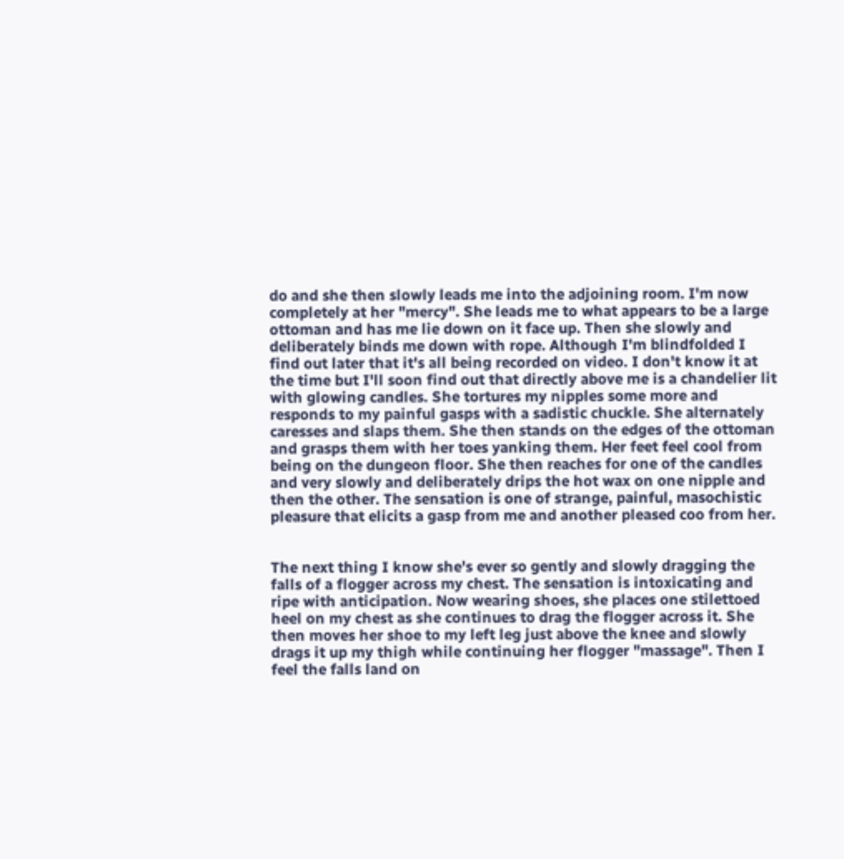do and she then slowly leads me into the adjoining room. I'm now completely at her "mercy". She leads me to what appears to be a large ottoman and has me lie down on it face up. Then she slowly and deliberately binds me down with rope. Although I'm blindfolded I find out later that it's all being recorded on video. I don't know it at the time but I'll soon find out that directly above me is a chandelier lit with glowing candles. She tortures my nipples some more and responds to my painful gasps with a sadistic chuckle. She alternately caresses and slaps them. She then stands on the edges of the ottoman and grasps them with her toes yanking them. Her feet feel cool from being on the dungeon floor. She then reaches for one of the candles and very slowly and deliberately drips the hot wax on one nipple and then the other. The sensation is one of strange, painful, masochistic pleasure that elicits a gasp from me and another pleased coo from her.


The next thing I know she's ever so gently and slowly dragging the falls of a flogger across my chest. The sensation is intoxicating and ripe with anticipation. Now wearing shoes, she places one stilettoed heel on my chest as she continues to drag the flogger across it. She then moves her shoe to my left leg just above the knee and slowly drags it up my thigh while continuing her flogger "massage". Then I feel the falls land on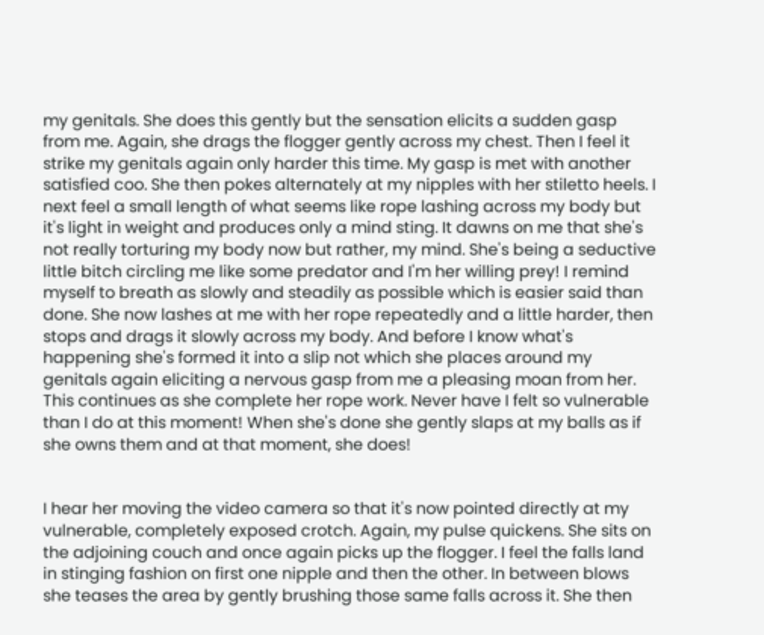my genitals. She does this gently but the sensation elicits a sudden gasp from me. Again, she drags the flogger gently across my chest. Then I feel it strike my genitals again only harder this time. My gasp is met with another satisfied coo. She then pokes alternately at my nipples with her stiletto heels. I next feel a small length of what seems like rope lashing across my body but it's light in weight and produces only a mind sting. It dawns on me that she's not really torturing my body now but rather, my mind. She's being a seductive little bitch circling me like some predator and I'm her willing prey! I remind myself to breath as slowly and steadily as possible which is easier said than done. She now lashes at me with her rope repeatedly and a little harder, then stops and drags it slowly across my body. And before I know what's happening she's formed it into a slip not which she places around my genitals again eliciting a nervous gasp from me a pleasing moan from her. This continues as she complete her rope work. Never have I felt so vulnerable than I do at this moment! When she's done she gently slaps at my balls as if she owns them and at that moment, she does!


I hear her moving the video camera so that it's now pointed directly at my vulnerable, completely exposed crotch. Again, my pulse quickens. She sits on the adjoining couch and once again picks up the flogger. I feel the falls land in stinging fashion on first one nipple and then the other. In between blows she teases the area by gently brushing those same falls across it. She then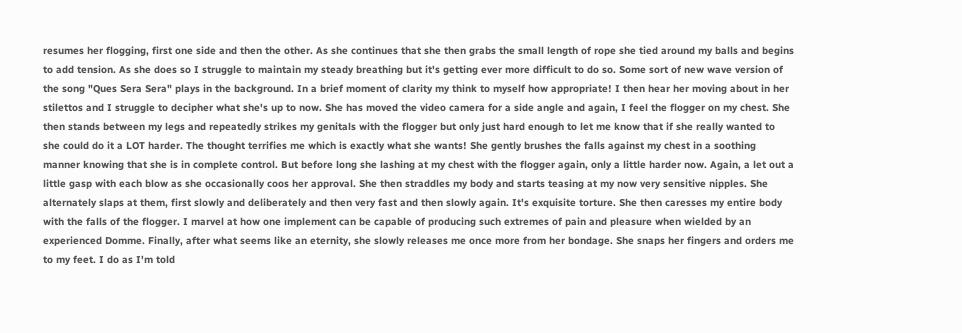resumes her flogging, first one side and then the other. As she continues that she then grabs the small length of rope she tied around my balls and begins to add tension. As she does so I struggle to maintain my steady breathing but it's getting ever more difficult to do so. Some sort of new wave version of the song "Ques Sera Sera" plays in the background. In a brief moment of clarity my think to myself how appropriate! I then hear her moving about in her stilettos and I struggle to decipher what she's up to now. She has moved the video camera for a side angle and again, I feel the flogger on my chest. She then stands between my legs and repeatedly strikes my genitals with the flogger but only just hard enough to let me know that if she really wanted to she could do it a LOT harder. The thought terrifies me which is exactly what she wants! She gently brushes the falls against my chest in a soothing manner knowing that she is in complete control. But before long she lashing at my chest with the flogger again, only a little harder now. Again, a let out a little gasp with each blow as she occasionally coos her approval. She then straddles my body and starts teasing at my now very sensitive nipples. She alternately slaps at them, first slowly and deliberately and then very fast and then slowly again. It's exquisite torture. She then caresses my entire body with the falls of the flogger. I marvel at how one implement can be capable of producing such extremes of pain and pleasure when wielded by an experienced Domme. Finally, after what seems like an eternity, she slowly releases me once more from her bondage. She snaps her fingers and orders me to my feet. I do as I'm told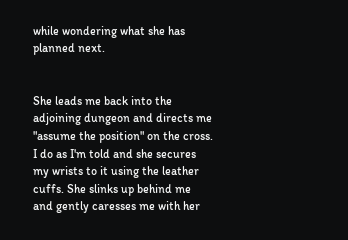while wondering what she has planned next.


She leads me back into the adjoining dungeon and directs me "assume the position" on the cross. I do as I'm told and she secures my wrists to it using the leather cuffs. She slinks up behind me and gently caresses me with her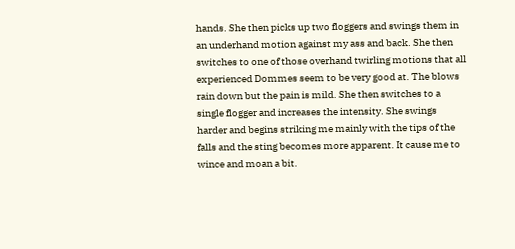hands. She then picks up two floggers and swings them in an underhand motion against my ass and back. She then switches to one of those overhand twirling motions that all experienced Dommes seem to be very good at. The blows rain down but the pain is mild. She then switches to a single flogger and increases the intensity. She swings harder and begins striking me mainly with the tips of the falls and the sting becomes more apparent. It cause me to wince and moan a bit.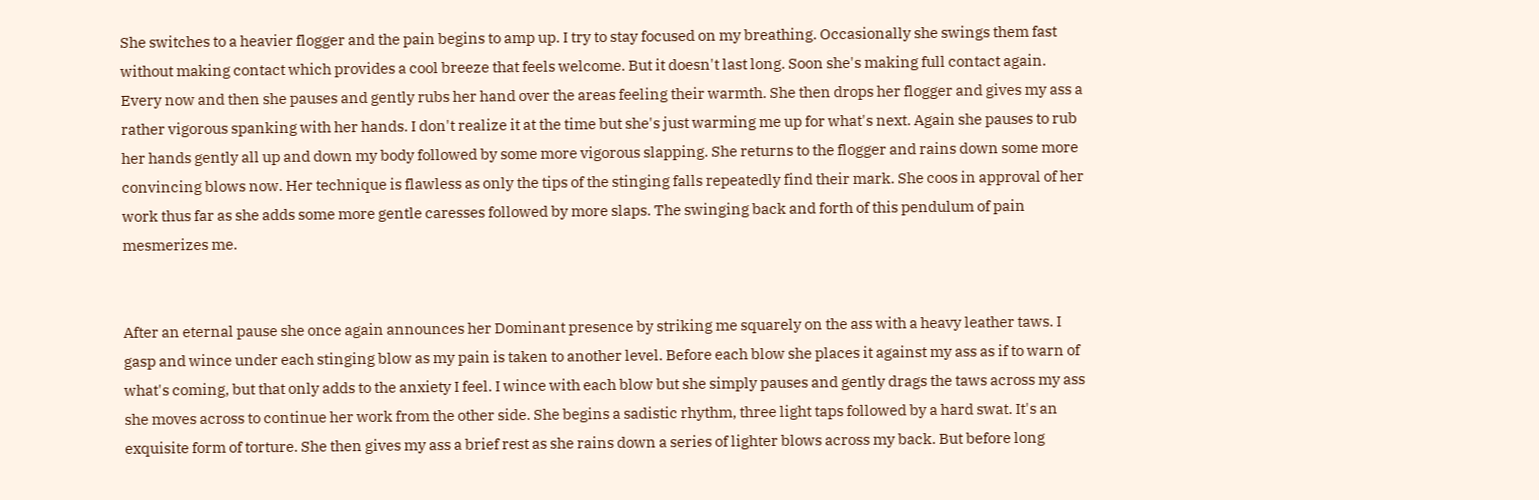She switches to a heavier flogger and the pain begins to amp up. I try to stay focused on my breathing. Occasionally she swings them fast without making contact which provides a cool breeze that feels welcome. But it doesn't last long. Soon she's making full contact again. Every now and then she pauses and gently rubs her hand over the areas feeling their warmth. She then drops her flogger and gives my ass a rather vigorous spanking with her hands. I don't realize it at the time but she's just warming me up for what's next. Again she pauses to rub her hands gently all up and down my body followed by some more vigorous slapping. She returns to the flogger and rains down some more convincing blows now. Her technique is flawless as only the tips of the stinging falls repeatedly find their mark. She coos in approval of her work thus far as she adds some more gentle caresses followed by more slaps. The swinging back and forth of this pendulum of pain mesmerizes me.


After an eternal pause she once again announces her Dominant presence by striking me squarely on the ass with a heavy leather taws. I gasp and wince under each stinging blow as my pain is taken to another level. Before each blow she places it against my ass as if to warn of what's coming, but that only adds to the anxiety I feel. I wince with each blow but she simply pauses and gently drags the taws across my ass she moves across to continue her work from the other side. She begins a sadistic rhythm, three light taps followed by a hard swat. It's an exquisite form of torture. She then gives my ass a brief rest as she rains down a series of lighter blows across my back. But before long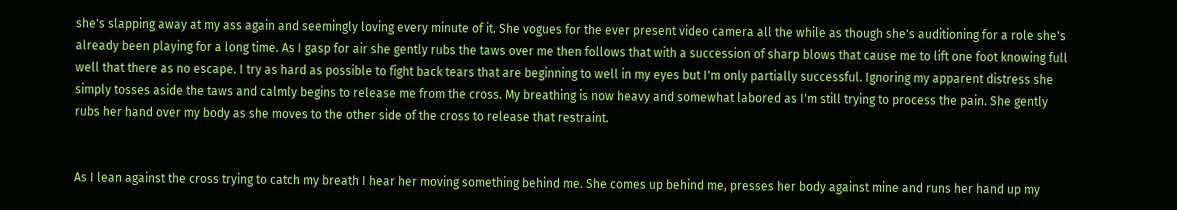she's slapping away at my ass again and seemingly loving every minute of it. She vogues for the ever present video camera all the while as though she's auditioning for a role she's already been playing for a long time. As I gasp for air she gently rubs the taws over me then follows that with a succession of sharp blows that cause me to lift one foot knowing full well that there as no escape. I try as hard as possible to fight back tears that are beginning to well in my eyes but I'm only partially successful. Ignoring my apparent distress she simply tosses aside the taws and calmly begins to release me from the cross. My breathing is now heavy and somewhat labored as I'm still trying to process the pain. She gently rubs her hand over my body as she moves to the other side of the cross to release that restraint.


As I lean against the cross trying to catch my breath I hear her moving something behind me. She comes up behind me, presses her body against mine and runs her hand up my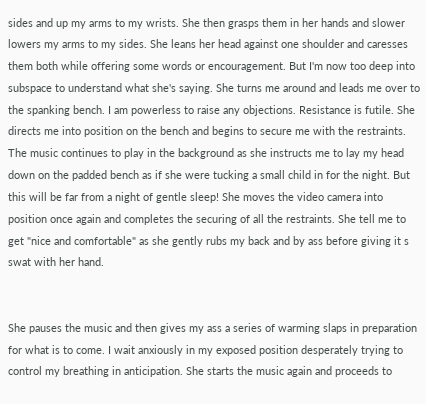sides and up my arms to my wrists. She then grasps them in her hands and slower lowers my arms to my sides. She leans her head against one shoulder and caresses them both while offering some words or encouragement. But I'm now too deep into subspace to understand what she's saying. She turns me around and leads me over to the spanking bench. I am powerless to raise any objections. Resistance is futile. She directs me into position on the bench and begins to secure me with the restraints. The music continues to play in the background as she instructs me to lay my head down on the padded bench as if she were tucking a small child in for the night. But this will be far from a night of gentle sleep! She moves the video camera into position once again and completes the securing of all the restraints. She tell me to get "nice and comfortable" as she gently rubs my back and by ass before giving it s swat with her hand.


She pauses the music and then gives my ass a series of warming slaps in preparation for what is to come. I wait anxiously in my exposed position desperately trying to control my breathing in anticipation. She starts the music again and proceeds to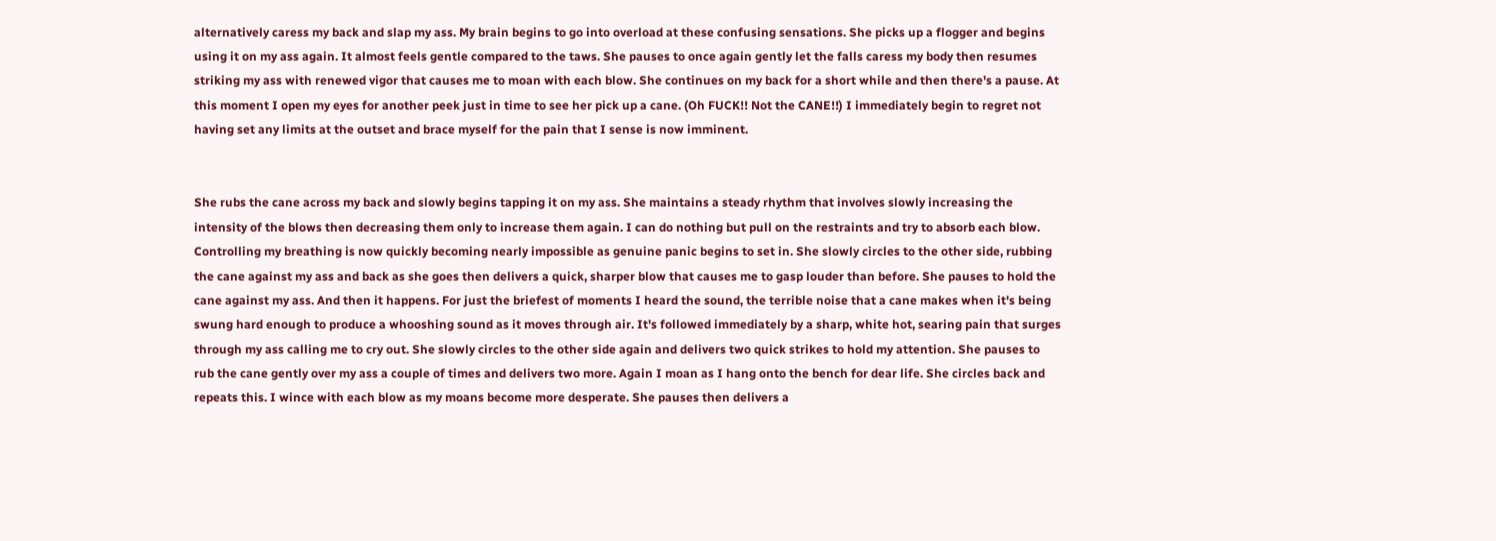alternatively caress my back and slap my ass. My brain begins to go into overload at these confusing sensations. She picks up a flogger and begins using it on my ass again. It almost feels gentle compared to the taws. She pauses to once again gently let the falls caress my body then resumes striking my ass with renewed vigor that causes me to moan with each blow. She continues on my back for a short while and then there's a pause. At this moment I open my eyes for another peek just in time to see her pick up a cane. (Oh FUCK!! Not the CANE!!) I immediately begin to regret not having set any limits at the outset and brace myself for the pain that I sense is now imminent.


She rubs the cane across my back and slowly begins tapping it on my ass. She maintains a steady rhythm that involves slowly increasing the intensity of the blows then decreasing them only to increase them again. I can do nothing but pull on the restraints and try to absorb each blow. Controlling my breathing is now quickly becoming nearly impossible as genuine panic begins to set in. She slowly circles to the other side, rubbing the cane against my ass and back as she goes then delivers a quick, sharper blow that causes me to gasp louder than before. She pauses to hold the cane against my ass. And then it happens. For just the briefest of moments I heard the sound, the terrible noise that a cane makes when it's being swung hard enough to produce a whooshing sound as it moves through air. It's followed immediately by a sharp, white hot, searing pain that surges through my ass calling me to cry out. She slowly circles to the other side again and delivers two quick strikes to hold my attention. She pauses to rub the cane gently over my ass a couple of times and delivers two more. Again I moan as I hang onto the bench for dear life. She circles back and repeats this. I wince with each blow as my moans become more desperate. She pauses then delivers a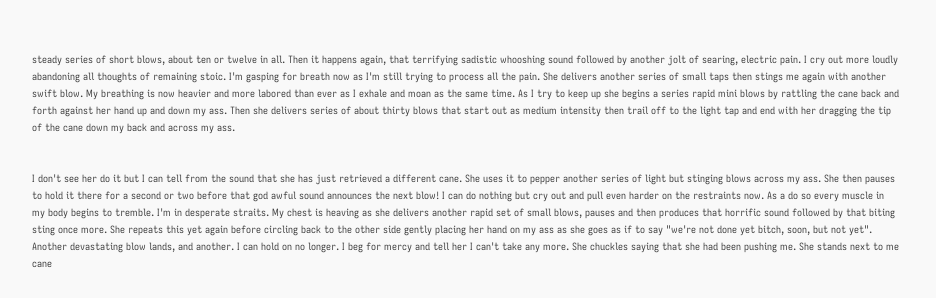steady series of short blows, about ten or twelve in all. Then it happens again, that terrifying sadistic whooshing sound followed by another jolt of searing, electric pain. I cry out more loudly abandoning all thoughts of remaining stoic. I'm gasping for breath now as I'm still trying to process all the pain. She delivers another series of small taps then stings me again with another swift blow. My breathing is now heavier and more labored than ever as I exhale and moan as the same time. As I try to keep up she begins a series rapid mini blows by rattling the cane back and forth against her hand up and down my ass. Then she delivers series of about thirty blows that start out as medium intensity then trail off to the light tap and end with her dragging the tip of the cane down my back and across my ass.


I don't see her do it but I can tell from the sound that she has just retrieved a different cane. She uses it to pepper another series of light but stinging blows across my ass. She then pauses to hold it there for a second or two before that god awful sound announces the next blow! I can do nothing but cry out and pull even harder on the restraints now. As a do so every muscle in my body begins to tremble. I'm in desperate straits. My chest is heaving as she delivers another rapid set of small blows, pauses and then produces that horrific sound followed by that biting sting once more. She repeats this yet again before circling back to the other side gently placing her hand on my ass as she goes as if to say "we're not done yet bitch, soon, but not yet". Another devastating blow lands, and another. I can hold on no longer. I beg for mercy and tell her I can't take any more. She chuckles saying that she had been pushing me. She stands next to me cane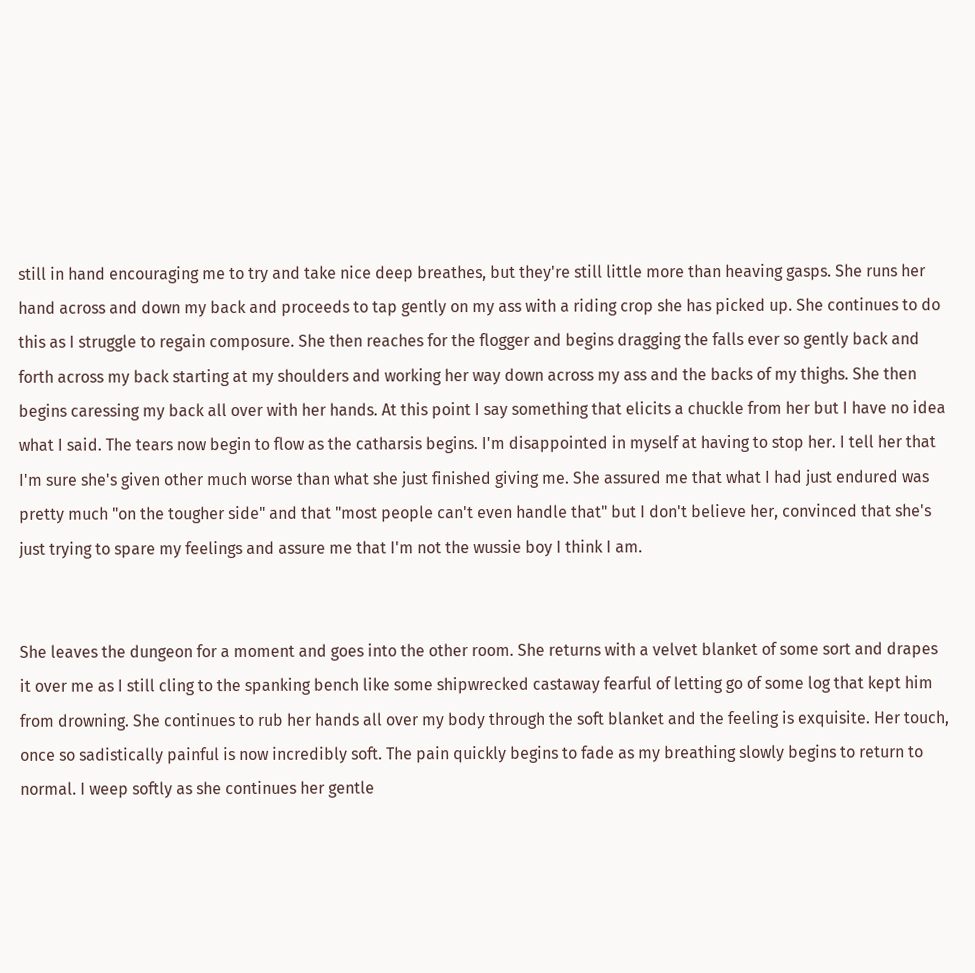still in hand encouraging me to try and take nice deep breathes, but they're still little more than heaving gasps. She runs her hand across and down my back and proceeds to tap gently on my ass with a riding crop she has picked up. She continues to do this as I struggle to regain composure. She then reaches for the flogger and begins dragging the falls ever so gently back and forth across my back starting at my shoulders and working her way down across my ass and the backs of my thighs. She then begins caressing my back all over with her hands. At this point I say something that elicits a chuckle from her but I have no idea what I said. The tears now begin to flow as the catharsis begins. I'm disappointed in myself at having to stop her. I tell her that I'm sure she's given other much worse than what she just finished giving me. She assured me that what I had just endured was pretty much "on the tougher side" and that "most people can't even handle that" but I don't believe her, convinced that she's just trying to spare my feelings and assure me that I'm not the wussie boy I think I am.


She leaves the dungeon for a moment and goes into the other room. She returns with a velvet blanket of some sort and drapes it over me as I still cling to the spanking bench like some shipwrecked castaway fearful of letting go of some log that kept him from drowning. She continues to rub her hands all over my body through the soft blanket and the feeling is exquisite. Her touch, once so sadistically painful is now incredibly soft. The pain quickly begins to fade as my breathing slowly begins to return to normal. I weep softly as she continues her gentle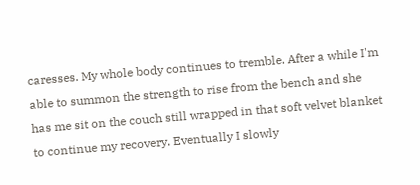caresses. My whole body continues to tremble. After a while I'm able to summon the strength to rise from the bench and she has me sit on the couch still wrapped in that soft velvet blanket to continue my recovery. Eventually I slowly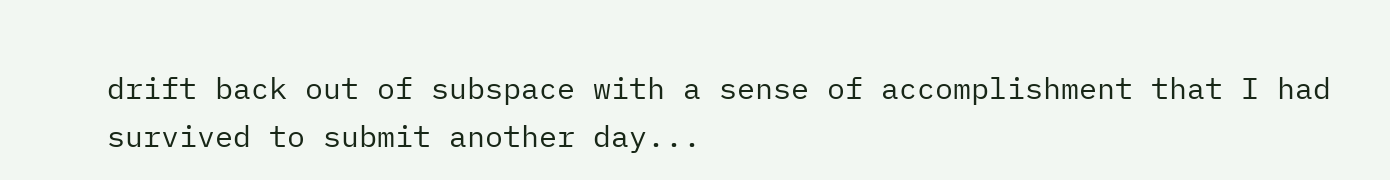drift back out of subspace with a sense of accomplishment that I had survived to submit another day...